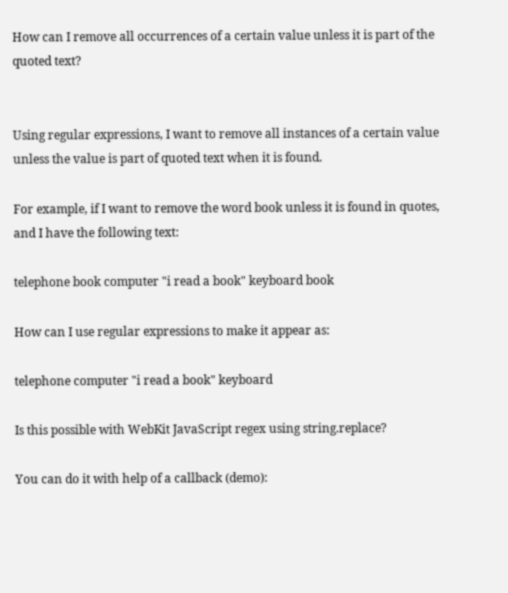How can I remove all occurrences of a certain value unless it is part of the quoted text?


Using regular expressions, I want to remove all instances of a certain value unless the value is part of quoted text when it is found.

For example, if I want to remove the word book unless it is found in quotes, and I have the following text:

telephone book computer "i read a book" keyboard book

How can I use regular expressions to make it appear as:

telephone computer "i read a book" keyboard

Is this possible with WebKit JavaScript regex using string.replace?

You can do it with help of a callback (demo):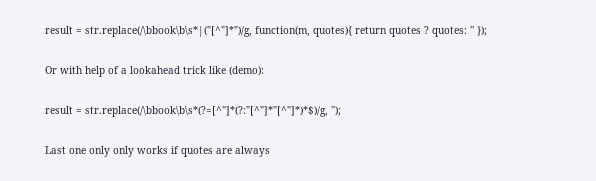result = str.replace(/\bbook\b\s*|("[^"]*")/g, function(m, quotes){ return quotes ? quotes: '' });

Or with help of a lookahead trick like (demo):

result = str.replace(/\bbook\b\s*(?=[^"]*(?:"[^"]*"[^"]*)*$)/g, '');

Last one only only works if quotes are always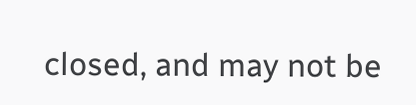closed, and may not be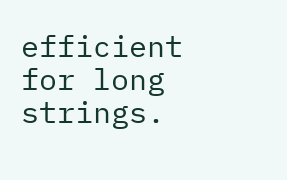efficient for long strings.